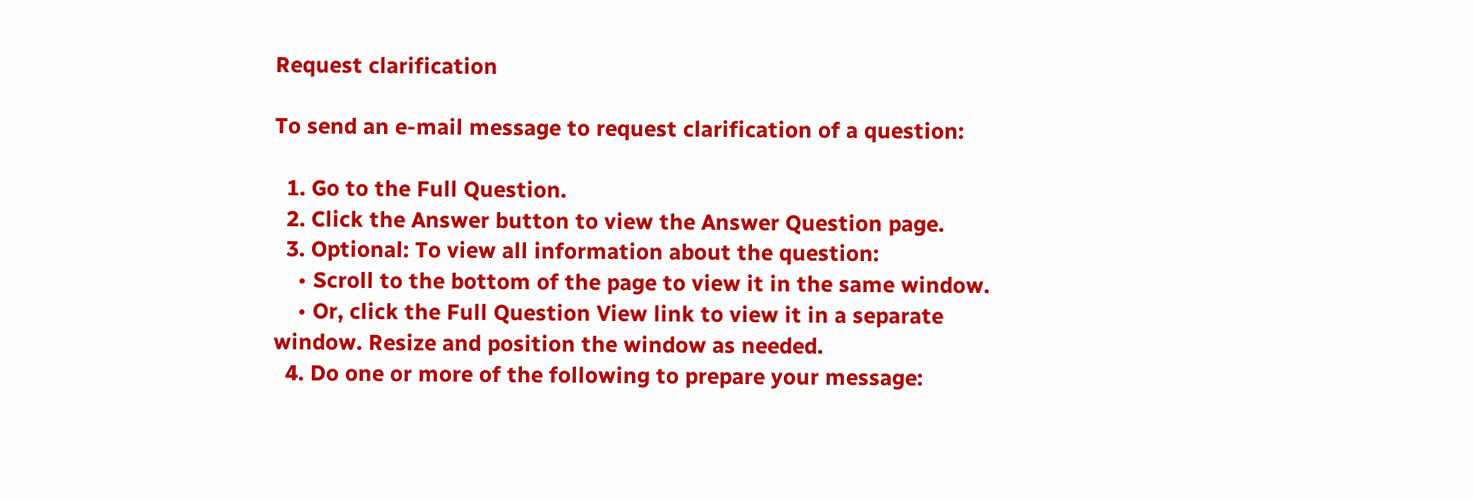Request clarification

To send an e-mail message to request clarification of a question:

  1. Go to the Full Question.
  2. Click the Answer button to view the Answer Question page.
  3. Optional: To view all information about the question:
    • Scroll to the bottom of the page to view it in the same window.
    • Or, click the Full Question View link to view it in a separate window. Resize and position the window as needed.
  4. Do one or more of the following to prepare your message: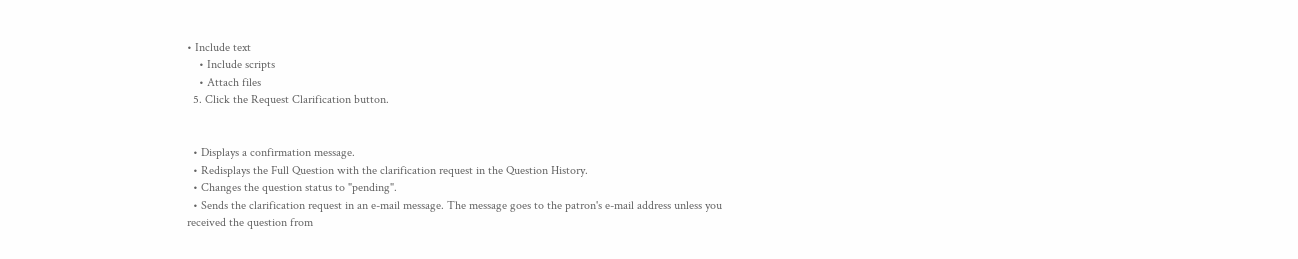• Include text
    • Include scripts
    • Attach files
  5. Click the Request Clarification button.


  • Displays a confirmation message.
  • Redisplays the Full Question with the clarification request in the Question History.
  • Changes the question status to "pending".
  • Sends the clarification request in an e-mail message. The message goes to the patron's e-mail address unless you received the question from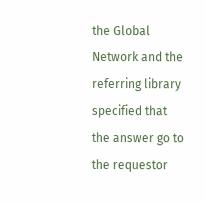the Global Network and the referring library specified that the answer go to the requestor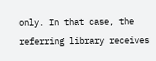only. In that case, the referring library receives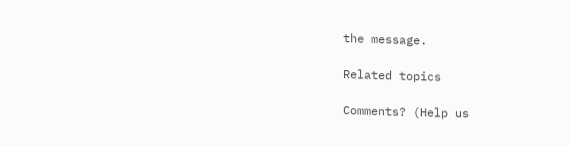the message.

Related topics

Comments? (Help us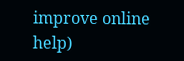improve online help)